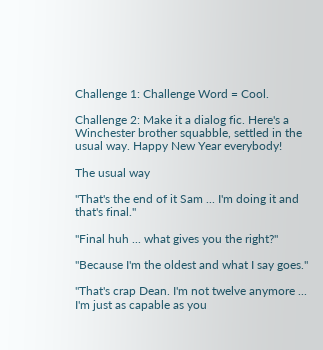Challenge 1: Challenge Word = Cool.

Challenge 2: Make it a dialog fic. Here's a Winchester brother squabble, settled in the usual way. Happy New Year everybody!

The usual way

"That's the end of it Sam ... I'm doing it and that's final."

"Final huh ... what gives you the right?"

"Because I'm the oldest and what I say goes."

"That's crap Dean. I'm not twelve anymore ... I'm just as capable as you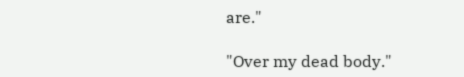are."

"Over my dead body."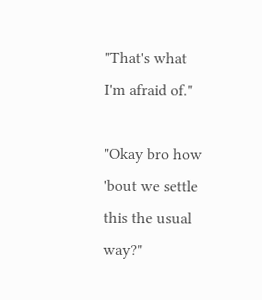"That's what I'm afraid of."

"Okay bro how 'bout we settle this the usual way?"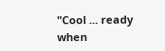"Cool ... ready when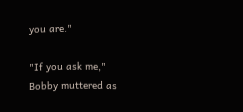you are."

"If you ask me," Bobby muttered as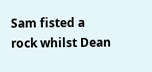Sam fisted a rock whilst Dean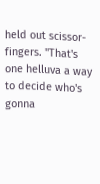held out scissor-fingers. "That's one helluva a way to decide who's gonna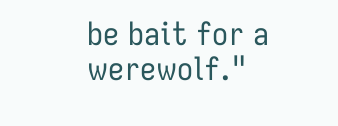be bait for a werewolf."